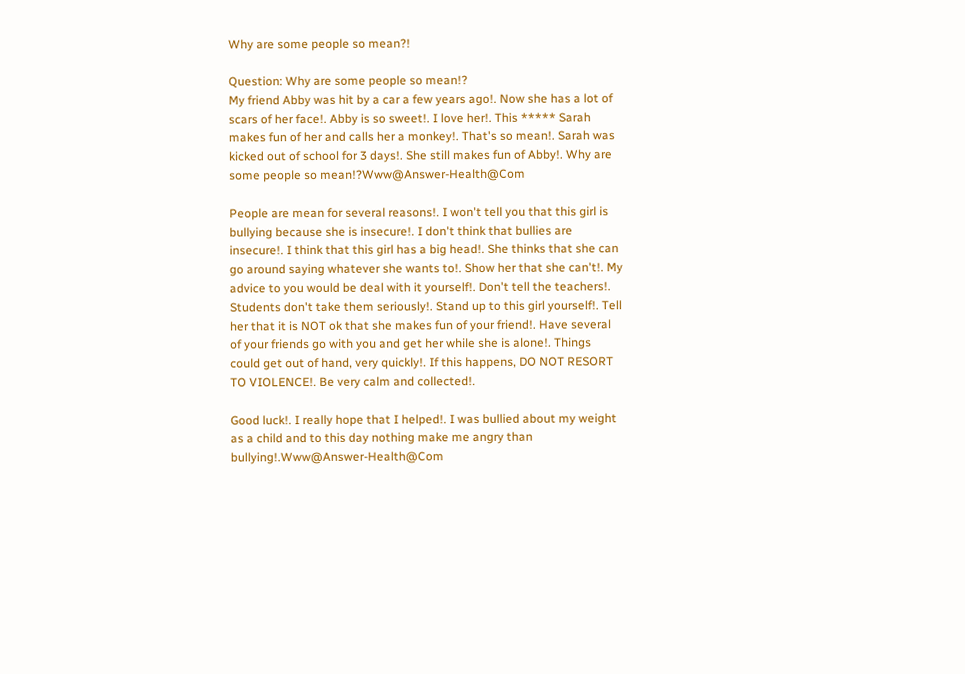Why are some people so mean?!

Question: Why are some people so mean!?
My friend Abby was hit by a car a few years ago!. Now she has a lot of scars of her face!. Abby is so sweet!. I love her!. This ***** Sarah makes fun of her and calls her a monkey!. That's so mean!. Sarah was kicked out of school for 3 days!. She still makes fun of Abby!. Why are some people so mean!?Www@Answer-Health@Com

People are mean for several reasons!. I won't tell you that this girl is bullying because she is insecure!. I don't think that bullies are insecure!. I think that this girl has a big head!. She thinks that she can go around saying whatever she wants to!. Show her that she can't!. My advice to you would be deal with it yourself!. Don't tell the teachers!. Students don't take them seriously!. Stand up to this girl yourself!. Tell her that it is NOT ok that she makes fun of your friend!. Have several of your friends go with you and get her while she is alone!. Things could get out of hand, very quickly!. If this happens, DO NOT RESORT TO VIOLENCE!. Be very calm and collected!.

Good luck!. I really hope that I helped!. I was bullied about my weight as a child and to this day nothing make me angry than bullying!.Www@Answer-Health@Com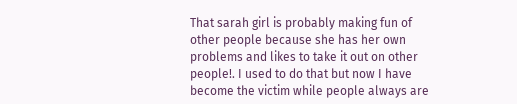That sarah girl is probably making fun of other people because she has her own problems and likes to take it out on other people!. I used to do that but now I have become the victim while people always are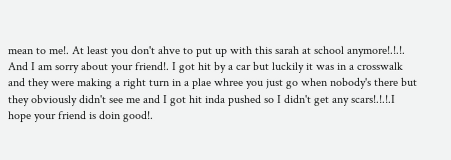mean to me!. At least you don't ahve to put up with this sarah at school anymore!.!.!.
And I am sorry about your friend!. I got hit by a car but luckily it was in a crosswalk and they were making a right turn in a plae whree you just go when nobody's there but they obviously didn't see me and I got hit inda pushed so I didn't get any scars!.!.!.I hope your friend is doin good!.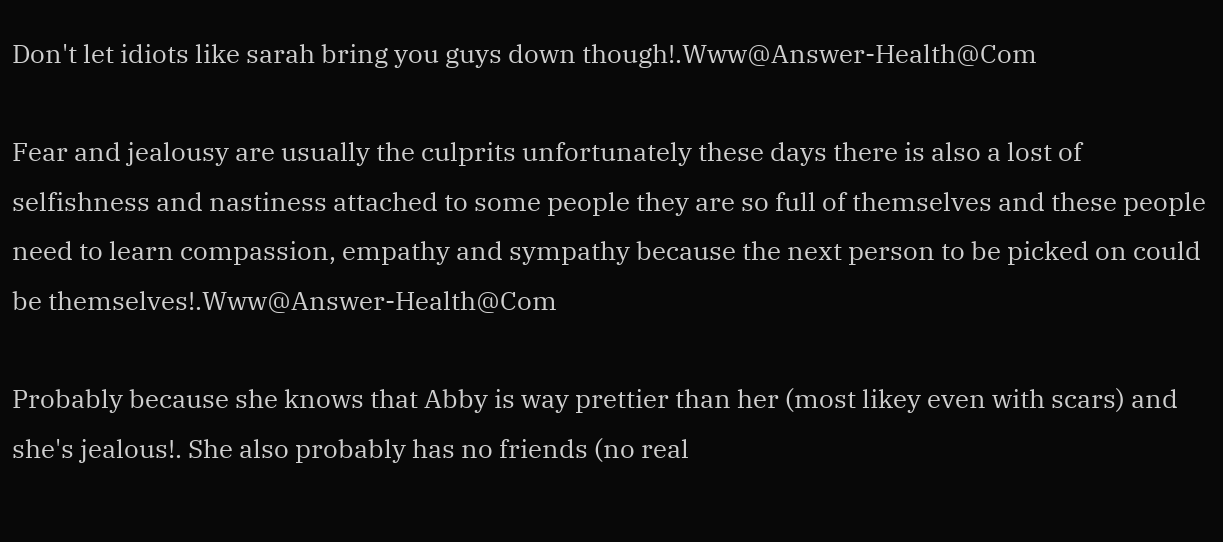Don't let idiots like sarah bring you guys down though!.Www@Answer-Health@Com

Fear and jealousy are usually the culprits unfortunately these days there is also a lost of selfishness and nastiness attached to some people they are so full of themselves and these people need to learn compassion, empathy and sympathy because the next person to be picked on could be themselves!.Www@Answer-Health@Com

Probably because she knows that Abby is way prettier than her (most likey even with scars) and she's jealous!. She also probably has no friends (no real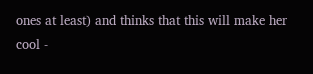ones at least) and thinks that this will make her cool -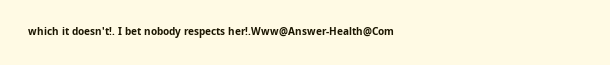which it doesn't!. I bet nobody respects her!.Www@Answer-Health@Com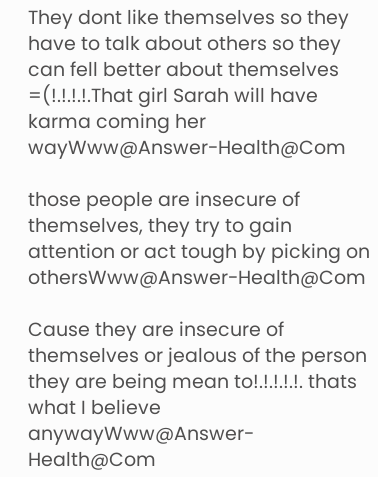They dont like themselves so they have to talk about others so they can fell better about themselves =(!.!.!.!.That girl Sarah will have karma coming her wayWww@Answer-Health@Com

those people are insecure of themselves, they try to gain attention or act tough by picking on othersWww@Answer-Health@Com

Cause they are insecure of themselves or jealous of the person they are being mean to!.!.!.!.!. thats what I believe anywayWww@Answer-Health@Com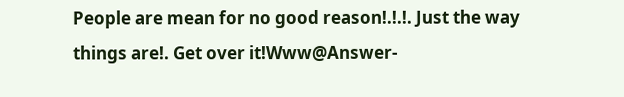People are mean for no good reason!.!.!. Just the way things are!. Get over it!Www@Answer-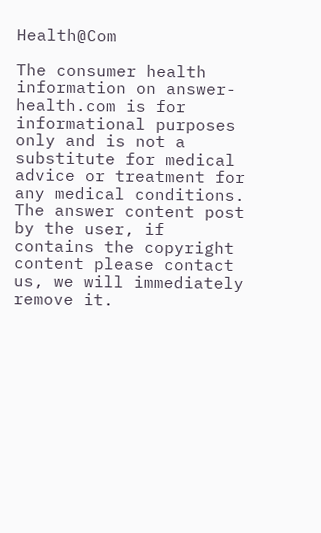Health@Com

The consumer health information on answer-health.com is for informational purposes only and is not a substitute for medical advice or treatment for any medical conditions.
The answer content post by the user, if contains the copyright content please contact us, we will immediately remove it.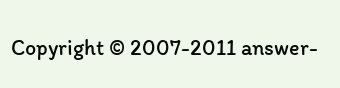Copyright © 2007-2011 answer-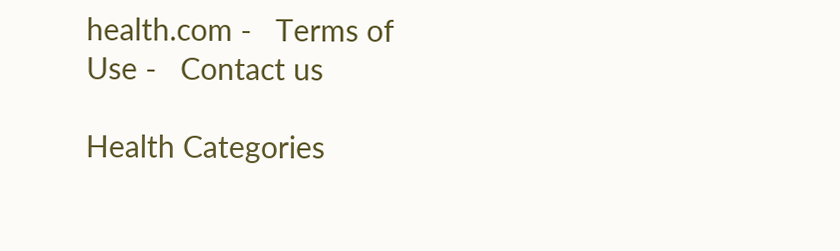health.com -   Terms of Use -   Contact us

Health Categories